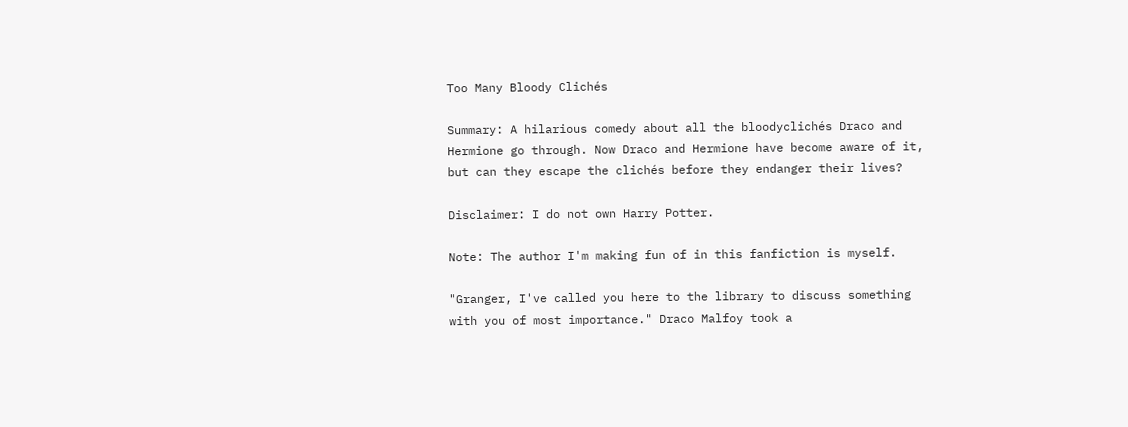Too Many Bloody Clichés

Summary: A hilarious comedy about all the bloodyclichés Draco and Hermione go through. Now Draco and Hermione have become aware of it, but can they escape the clichés before they endanger their lives?

Disclaimer: I do not own Harry Potter.

Note: The author I'm making fun of in this fanfiction is myself.

"Granger, I've called you here to the library to discuss something with you of most importance." Draco Malfoy took a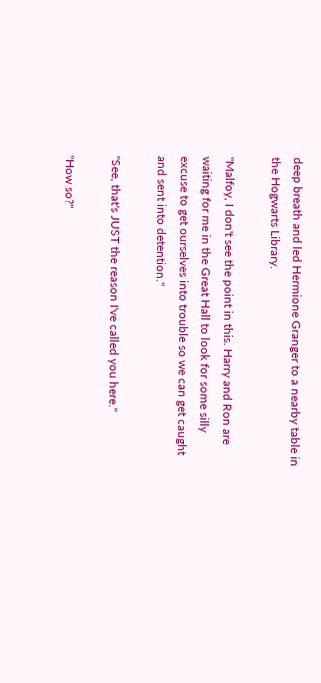deep breath and led Hermione Granger to a nearby table in the Hogwarts Library.

"Malfoy, I don't see the point in this. Harry and Ron are waiting for me in the Great Hall to look for some silly excuse to get ourselves into trouble so we can get caught and sent into detention."

"See, that's JUST the reason I've called you here."

"How so?"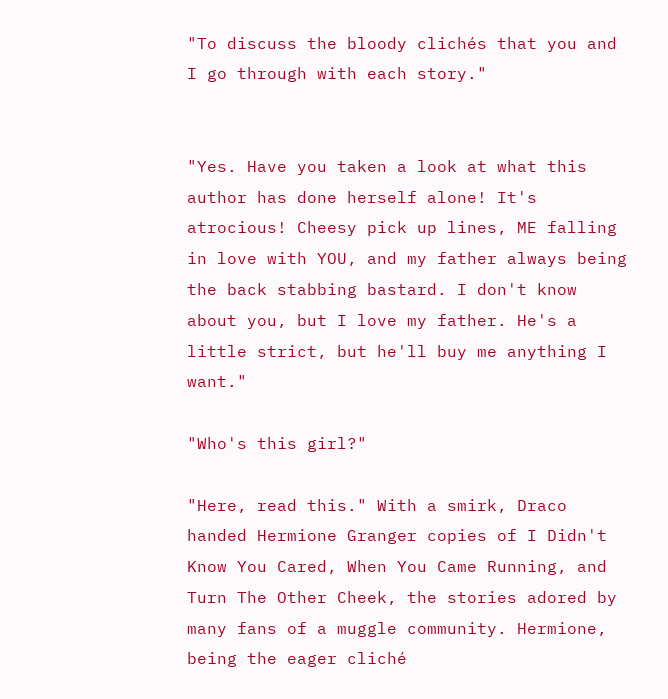"To discuss the bloody clichés that you and I go through with each story."


"Yes. Have you taken a look at what this author has done herself alone! It's atrocious! Cheesy pick up lines, ME falling in love with YOU, and my father always being the back stabbing bastard. I don't know about you, but I love my father. He's a little strict, but he'll buy me anything I want."

"Who's this girl?"

"Here, read this." With a smirk, Draco handed Hermione Granger copies of I Didn't Know You Cared, When You Came Running, and Turn The Other Cheek, the stories adored by many fans of a muggle community. Hermione, being the eager cliché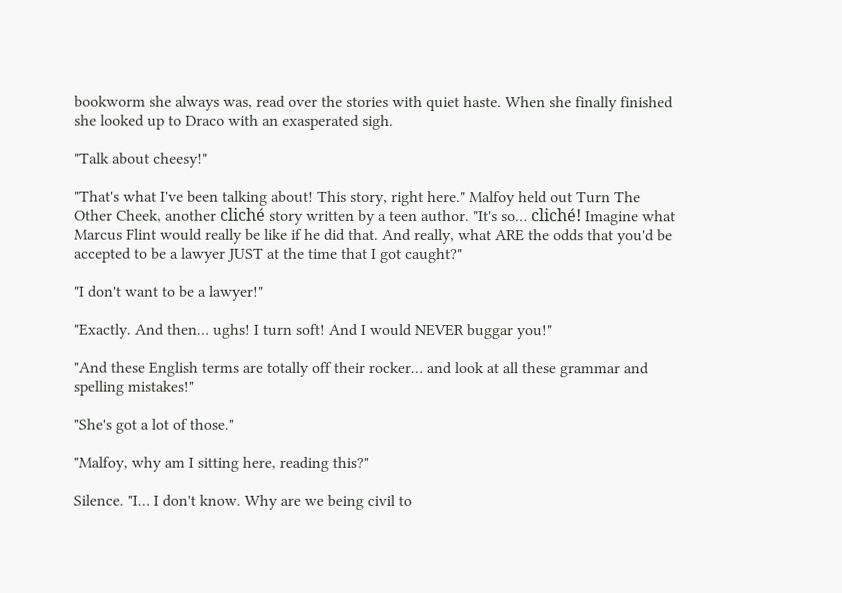bookworm she always was, read over the stories with quiet haste. When she finally finished she looked up to Draco with an exasperated sigh.

"Talk about cheesy!"

"That's what I've been talking about! This story, right here." Malfoy held out Turn The Other Cheek, another cliché story written by a teen author. "It's so… cliché! Imagine what Marcus Flint would really be like if he did that. And really, what ARE the odds that you'd be accepted to be a lawyer JUST at the time that I got caught?"

"I don't want to be a lawyer!"

"Exactly. And then… ughs! I turn soft! And I would NEVER buggar you!"

"And these English terms are totally off their rocker… and look at all these grammar and spelling mistakes!"

"She's got a lot of those."

"Malfoy, why am I sitting here, reading this?"

Silence. "I… I don't know. Why are we being civil to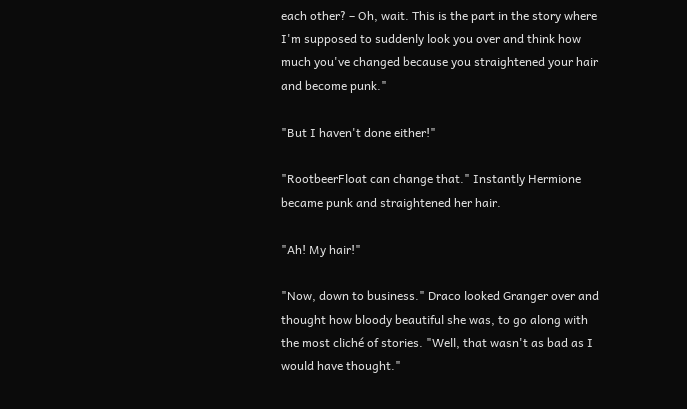each other? – Oh, wait. This is the part in the story where I'm supposed to suddenly look you over and think how much you've changed because you straightened your hair and become punk."

"But I haven't done either!"

"RootbeerFloat can change that." Instantly Hermione became punk and straightened her hair.

"Ah! My hair!"

"Now, down to business." Draco looked Granger over and thought how bloody beautiful she was, to go along with the most cliché of stories. "Well, that wasn't as bad as I would have thought."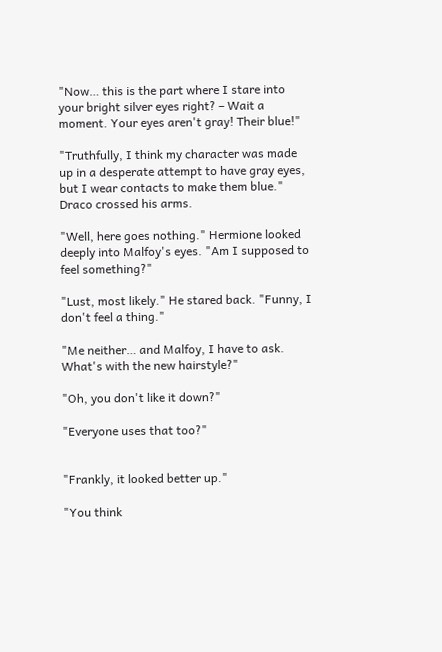"Now… this is the part where I stare into your bright silver eyes right? – Wait a moment. Your eyes aren't gray! Their blue!"

"Truthfully, I think my character was made up in a desperate attempt to have gray eyes, but I wear contacts to make them blue." Draco crossed his arms.

"Well, here goes nothing." Hermione looked deeply into Malfoy's eyes. "Am I supposed to feel something?"

"Lust, most likely." He stared back. "Funny, I don't feel a thing."

"Me neither… and Malfoy, I have to ask. What's with the new hairstyle?"

"Oh, you don't like it down?"

"Everyone uses that too?"


"Frankly, it looked better up."

"You think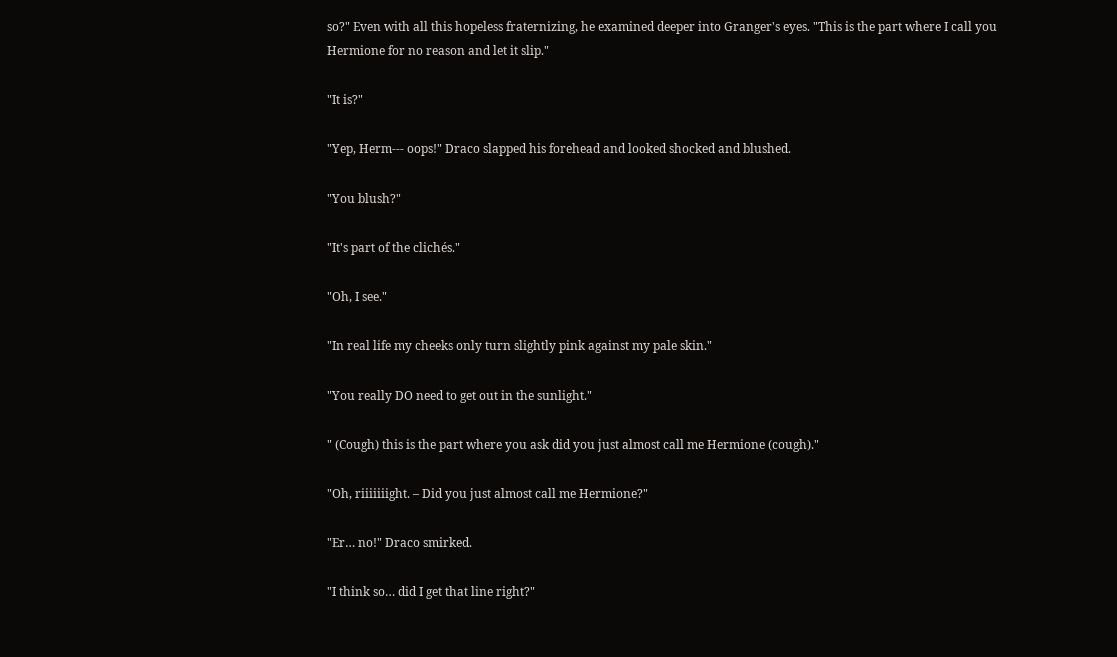so?" Even with all this hopeless fraternizing, he examined deeper into Granger's eyes. "This is the part where I call you Hermione for no reason and let it slip."

"It is?"

"Yep, Herm--- oops!" Draco slapped his forehead and looked shocked and blushed.

"You blush?"

"It's part of the clichés."

"Oh, I see."

"In real life my cheeks only turn slightly pink against my pale skin."

"You really DO need to get out in the sunlight."

" (Cough) this is the part where you ask did you just almost call me Hermione (cough)."

"Oh, riiiiiiight. – Did you just almost call me Hermione?"

"Er… no!" Draco smirked.

"I think so… did I get that line right?"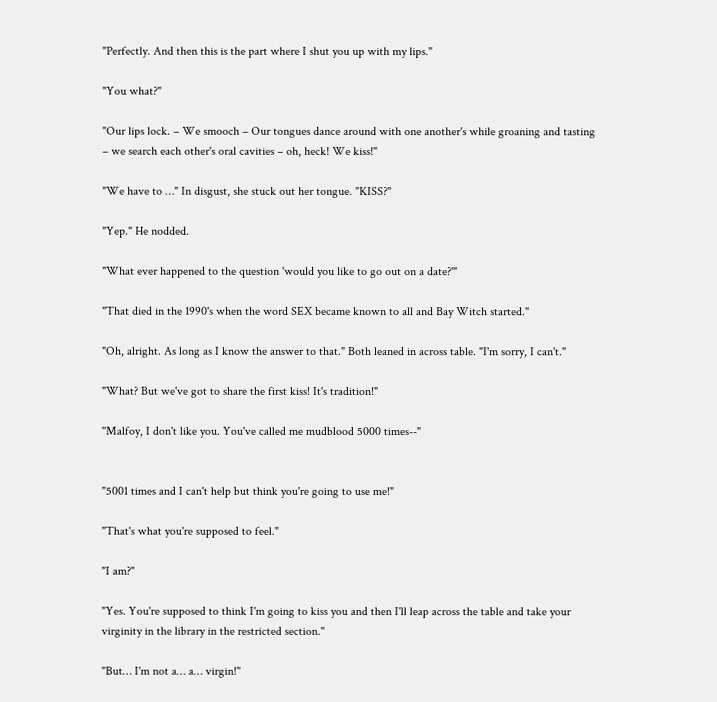"Perfectly. And then this is the part where I shut you up with my lips."

"You what?"

"Our lips lock. – We smooch – Our tongues dance around with one another's while groaning and tasting – we search each other's oral cavities – oh, heck! We kiss!"

"We have to …" In disgust, she stuck out her tongue. "KISS?"

"Yep." He nodded.

"What ever happened to the question 'would you like to go out on a date?'"

"That died in the 1990's when the word SEX became known to all and Bay Witch started."

"Oh, alright. As long as I know the answer to that." Both leaned in across table. "I'm sorry, I can't."

"What? But we've got to share the first kiss! It's tradition!"

"Malfoy, I don't like you. You've called me mudblood 5000 times--"


"5001 times and I can't help but think you're going to use me!"

"That's what you're supposed to feel."

"I am?"

"Yes. You're supposed to think I'm going to kiss you and then I'll leap across the table and take your virginity in the library in the restricted section."

"But… I'm not a… a… virgin!"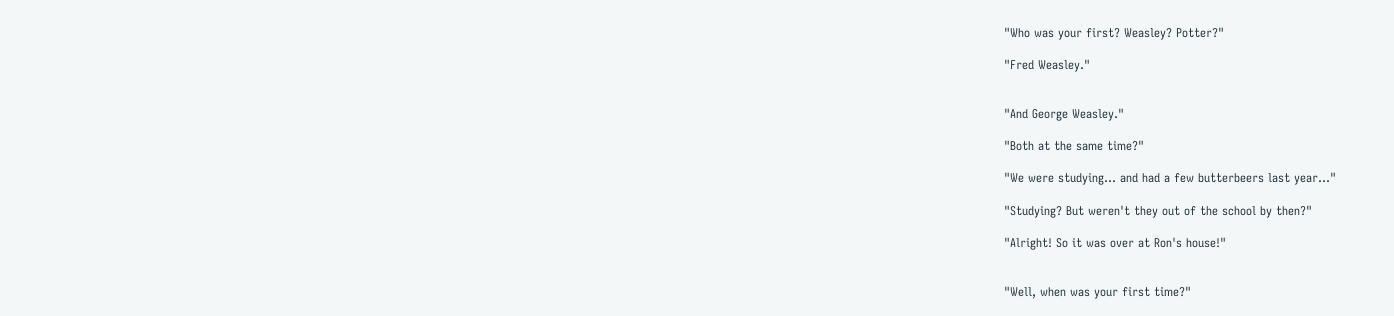"Who was your first? Weasley? Potter?"

"Fred Weasley."


"And George Weasley."

"Both at the same time?"

"We were studying… and had a few butterbeers last year…"

"Studying? But weren't they out of the school by then?"

"Alright! So it was over at Ron's house!"


"Well, when was your first time?"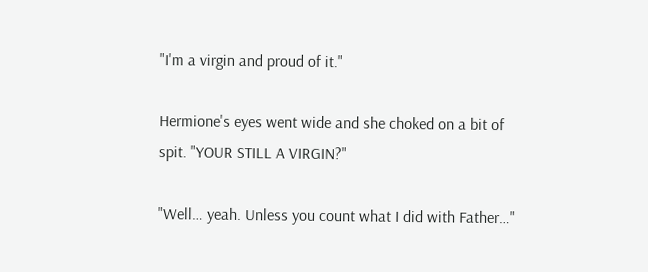"I'm a virgin and proud of it."

Hermione's eyes went wide and she choked on a bit of spit. "YOUR STILL A VIRGIN?"

"Well… yeah. Unless you count what I did with Father…"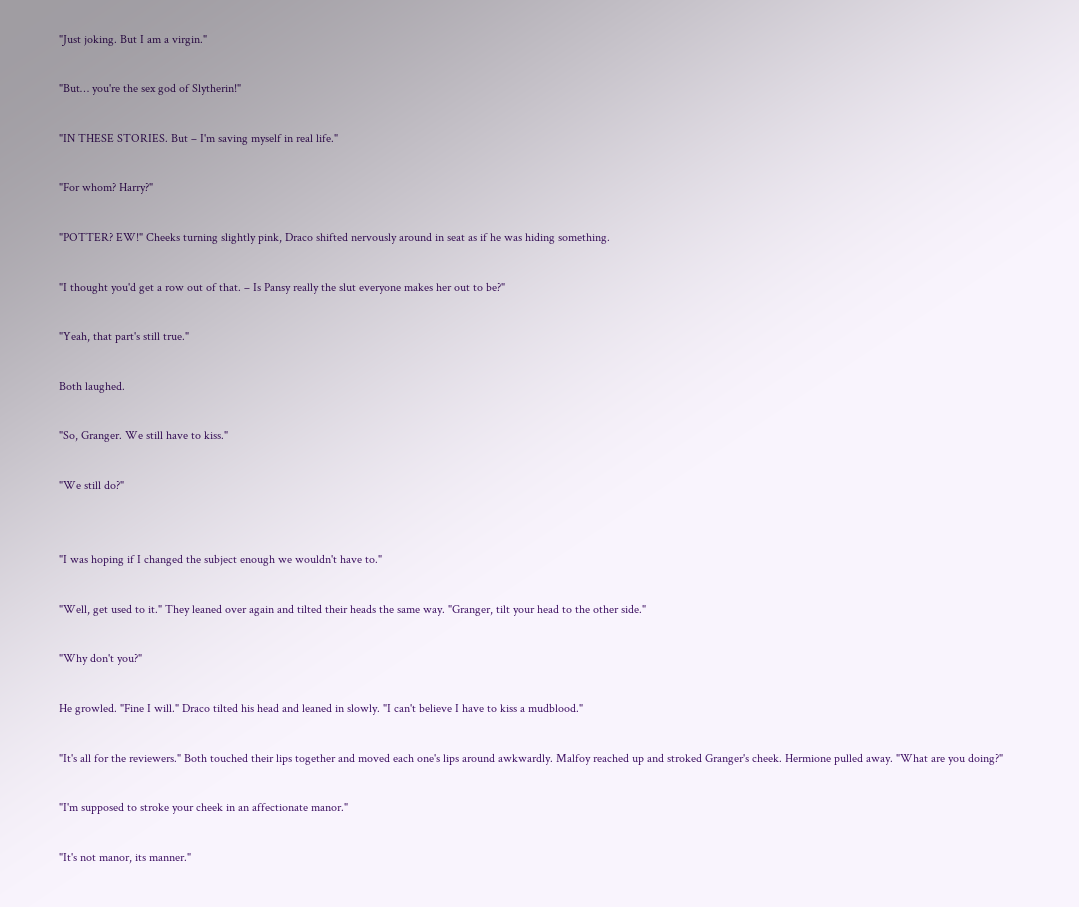"Just joking. But I am a virgin."

"But… you're the sex god of Slytherin!"

"IN THESE STORIES. But – I'm saving myself in real life."

"For whom? Harry?"

"POTTER? EW!" Cheeks turning slightly pink, Draco shifted nervously around in seat as if he was hiding something.

"I thought you'd get a row out of that. – Is Pansy really the slut everyone makes her out to be?"

"Yeah, that part's still true."

Both laughed.

"So, Granger. We still have to kiss."

"We still do?"


"I was hoping if I changed the subject enough we wouldn't have to."

"Well, get used to it." They leaned over again and tilted their heads the same way. "Granger, tilt your head to the other side."

"Why don't you?"

He growled. "Fine I will." Draco tilted his head and leaned in slowly. "I can't believe I have to kiss a mudblood."

"It's all for the reviewers." Both touched their lips together and moved each one's lips around awkwardly. Malfoy reached up and stroked Granger's cheek. Hermione pulled away. "What are you doing?"

"I'm supposed to stroke your cheek in an affectionate manor."

"It's not manor, its manner."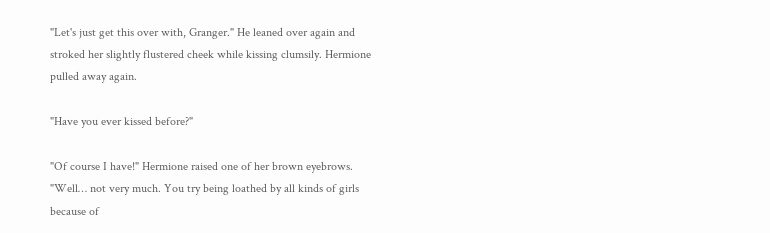"Let's just get this over with, Granger." He leaned over again and stroked her slightly flustered cheek while kissing clumsily. Hermione pulled away again.

"Have you ever kissed before?"

"Of course I have!" Hermione raised one of her brown eyebrows. "Well… not very much. You try being loathed by all kinds of girls because of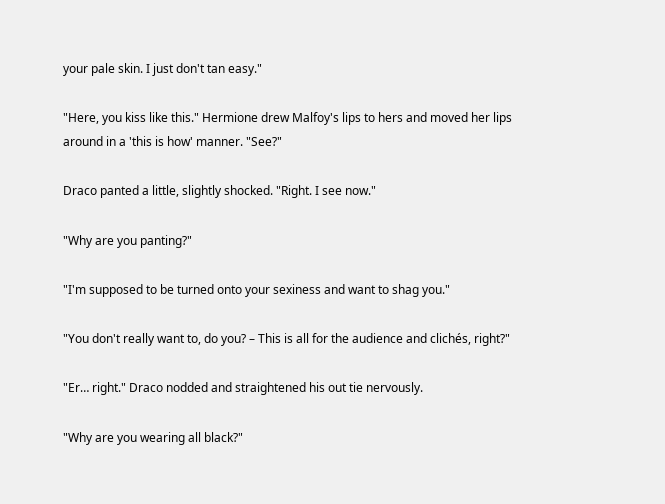your pale skin. I just don't tan easy."

"Here, you kiss like this." Hermione drew Malfoy's lips to hers and moved her lips around in a 'this is how' manner. "See?"

Draco panted a little, slightly shocked. "Right. I see now."

"Why are you panting?"

"I'm supposed to be turned onto your sexiness and want to shag you."

"You don't really want to, do you? – This is all for the audience and clichés, right?"

"Er… right." Draco nodded and straightened his out tie nervously.

"Why are you wearing all black?"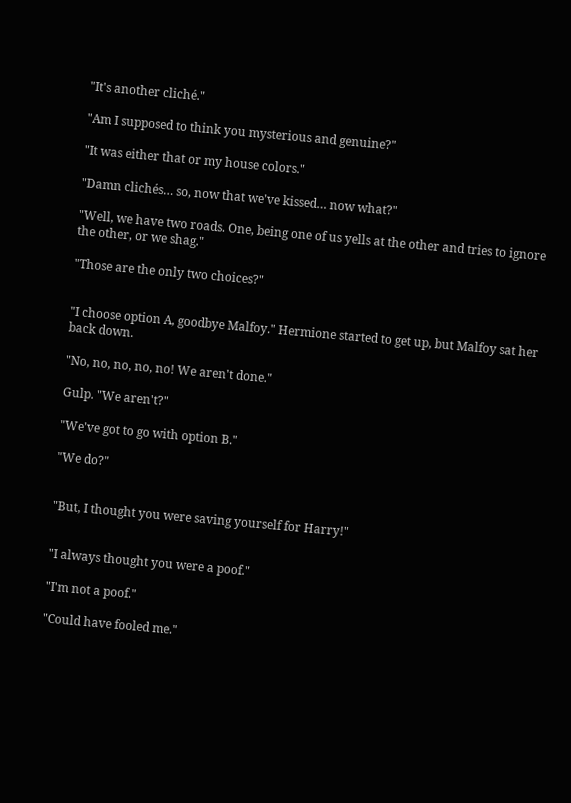"It's another cliché."

"Am I supposed to think you mysterious and genuine?"

"It was either that or my house colors."

"Damn clichés… so, now that we've kissed… now what?"

"Well, we have two roads. One, being one of us yells at the other and tries to ignore the other, or we shag."

"Those are the only two choices?"


"I choose option A, goodbye Malfoy." Hermione started to get up, but Malfoy sat her back down.

"No, no, no, no, no! We aren't done."

Gulp. "We aren't?"

"We've got to go with option B."

"We do?"


"But, I thought you were saving yourself for Harry!"


"I always thought you were a poof."

"I'm not a poof."

"Could have fooled me."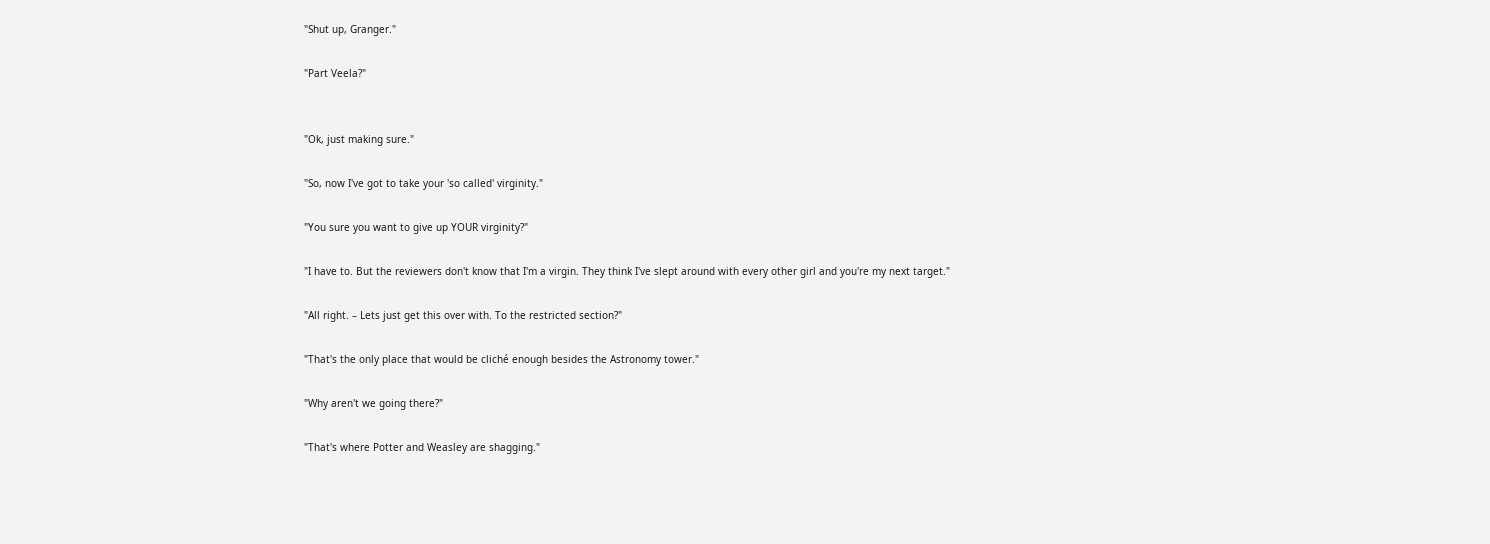"Shut up, Granger."

"Part Veela?"


"Ok, just making sure."

"So, now I've got to take your 'so called' virginity."

"You sure you want to give up YOUR virginity?"

"I have to. But the reviewers don't know that I'm a virgin. They think I've slept around with every other girl and you're my next target."

"All right. – Lets just get this over with. To the restricted section?"

"That's the only place that would be cliché enough besides the Astronomy tower."

"Why aren't we going there?"

"That's where Potter and Weasley are shagging."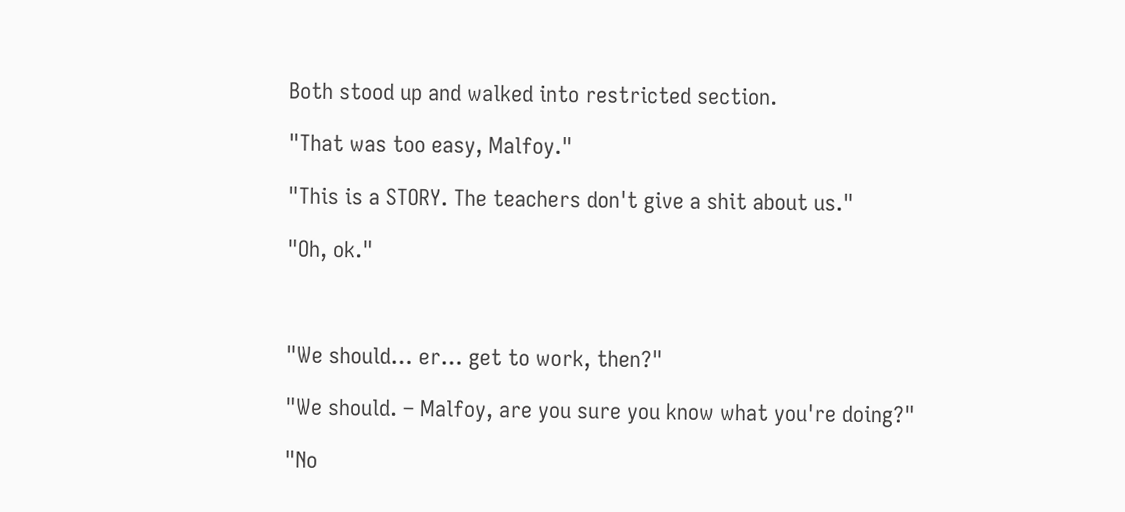Both stood up and walked into restricted section.

"That was too easy, Malfoy."

"This is a STORY. The teachers don't give a shit about us."

"Oh, ok."



"We should… er… get to work, then?"

"We should. – Malfoy, are you sure you know what you're doing?"

"No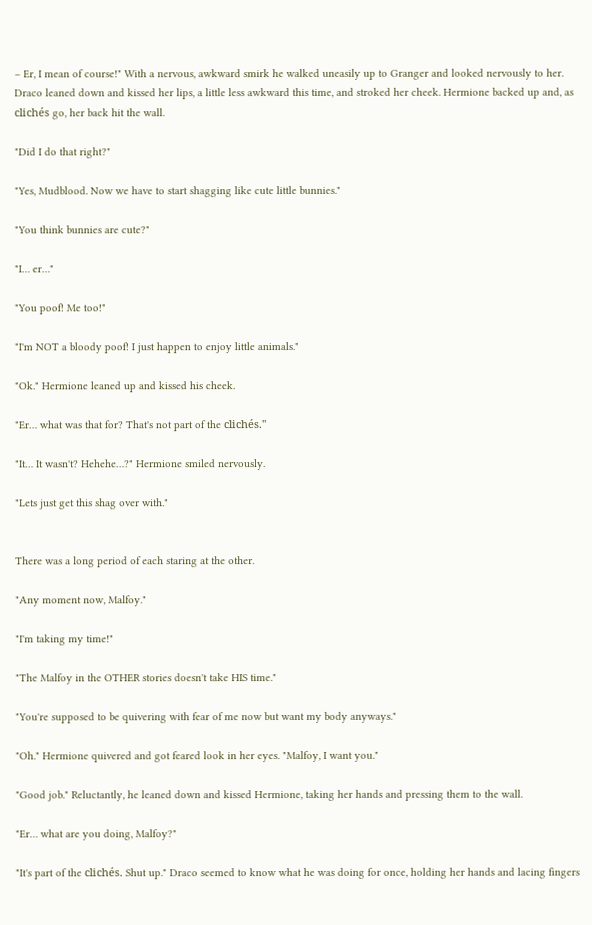– Er, I mean of course!" With a nervous, awkward smirk he walked uneasily up to Granger and looked nervously to her. Draco leaned down and kissed her lips, a little less awkward this time, and stroked her cheek. Hermione backed up and, as clichés go, her back hit the wall.

"Did I do that right?"

"Yes, Mudblood. Now we have to start shagging like cute little bunnies."

"You think bunnies are cute?"

"I… er…"

"You poof! Me too!"

"I'm NOT a bloody poof! I just happen to enjoy little animals."

"Ok." Hermione leaned up and kissed his cheek.

"Er… what was that for? That's not part of the clichés."

"It… It wasn't? Hehehe…?" Hermione smiled nervously.

"Lets just get this shag over with."


There was a long period of each staring at the other.

"Any moment now, Malfoy."

"I'm taking my time!"

"The Malfoy in the OTHER stories doesn't take HIS time."

"You're supposed to be quivering with fear of me now but want my body anyways."

"Oh." Hermione quivered and got feared look in her eyes. "Malfoy, I want you."

"Good job." Reluctantly, he leaned down and kissed Hermione, taking her hands and pressing them to the wall.

"Er… what are you doing, Malfoy?"

"It's part of the clichés. Shut up." Draco seemed to know what he was doing for once, holding her hands and lacing fingers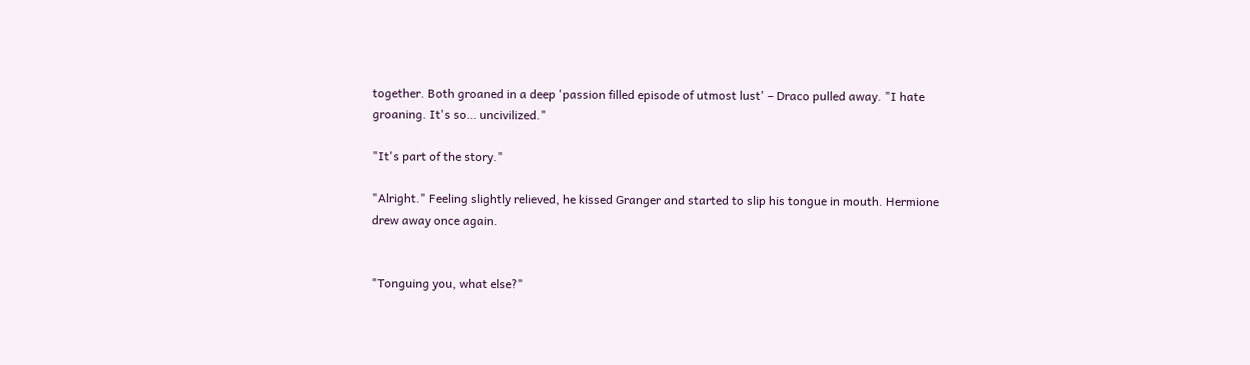together. Both groaned in a deep 'passion filled episode of utmost lust' – Draco pulled away. "I hate groaning. It's so… uncivilized."

"It's part of the story."

"Alright." Feeling slightly relieved, he kissed Granger and started to slip his tongue in mouth. Hermione drew away once again.


"Tonguing you, what else?"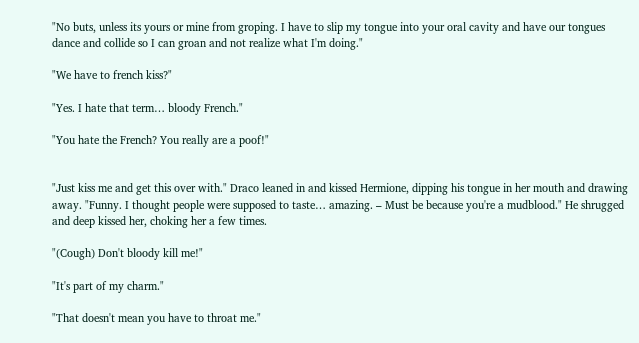"No buts, unless its yours or mine from groping. I have to slip my tongue into your oral cavity and have our tongues dance and collide so I can groan and not realize what I'm doing."

"We have to french kiss?"

"Yes. I hate that term… bloody French."

"You hate the French? You really are a poof!"


"Just kiss me and get this over with." Draco leaned in and kissed Hermione, dipping his tongue in her mouth and drawing away. "Funny. I thought people were supposed to taste… amazing. – Must be because you're a mudblood." He shrugged and deep kissed her, choking her a few times.

"(Cough) Don't bloody kill me!"

"It's part of my charm."

"That doesn't mean you have to throat me."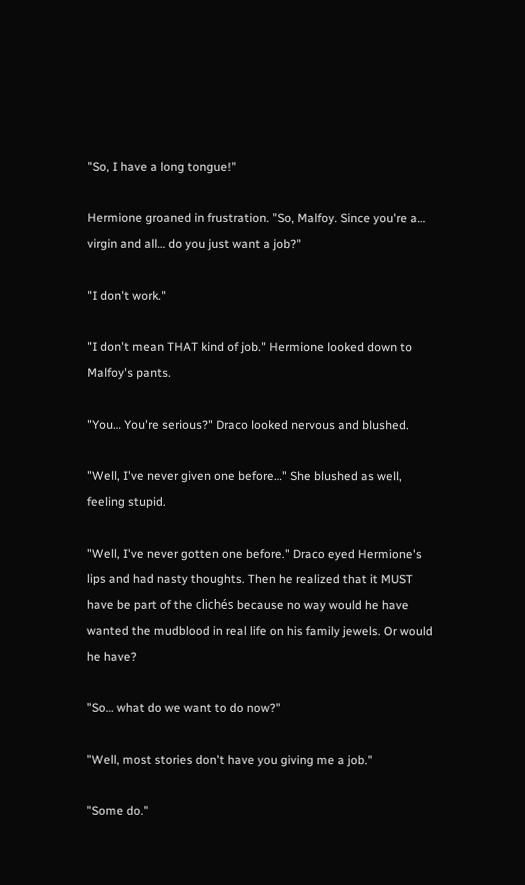"So, I have a long tongue!"

Hermione groaned in frustration. "So, Malfoy. Since you're a… virgin and all… do you just want a job?"

"I don't work."

"I don't mean THAT kind of job." Hermione looked down to Malfoy's pants.

"You… You're serious?" Draco looked nervous and blushed.

"Well, I've never given one before…" She blushed as well, feeling stupid.

"Well, I've never gotten one before." Draco eyed Hermione's lips and had nasty thoughts. Then he realized that it MUST have be part of the clichés because no way would he have wanted the mudblood in real life on his family jewels. Or would he have?

"So… what do we want to do now?"

"Well, most stories don't have you giving me a job."

"Some do."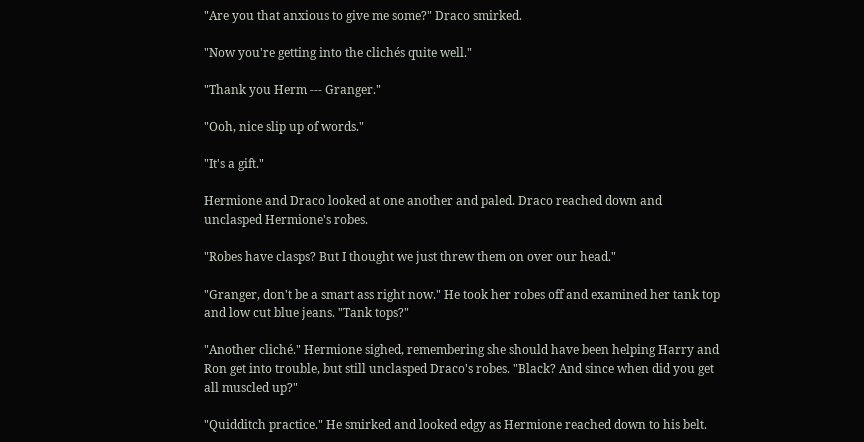"Are you that anxious to give me some?" Draco smirked.

"Now you're getting into the clichés quite well."

"Thank you Herm --- Granger."

"Ooh, nice slip up of words."

"It's a gift."

Hermione and Draco looked at one another and paled. Draco reached down and unclasped Hermione's robes.

"Robes have clasps? But I thought we just threw them on over our head."

"Granger, don't be a smart ass right now." He took her robes off and examined her tank top and low cut blue jeans. "Tank tops?"

"Another cliché." Hermione sighed, remembering she should have been helping Harry and Ron get into trouble, but still unclasped Draco's robes. "Black? And since when did you get all muscled up?"

"Quidditch practice." He smirked and looked edgy as Hermione reached down to his belt.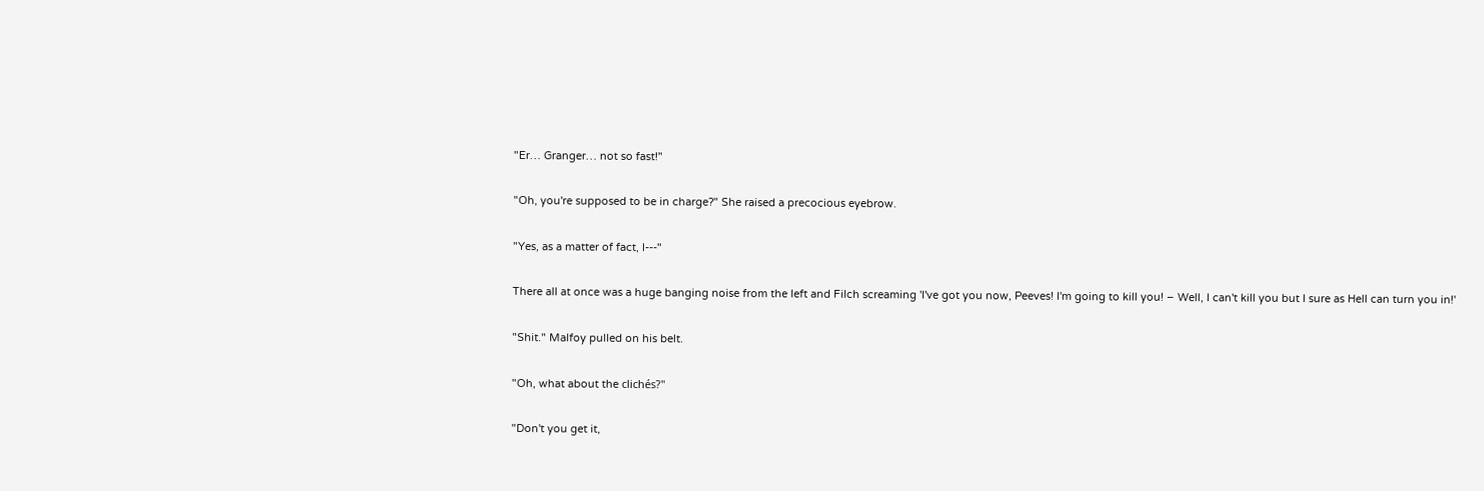"Er… Granger… not so fast!"

"Oh, you're supposed to be in charge?" She raised a precocious eyebrow.

"Yes, as a matter of fact, I---"

There all at once was a huge banging noise from the left and Filch screaming 'I've got you now, Peeves! I'm going to kill you! – Well, I can't kill you but I sure as Hell can turn you in!'

"Shit." Malfoy pulled on his belt.

"Oh, what about the clichés?"

"Don't you get it,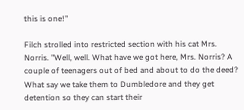this is one!"

Filch strolled into restricted section with his cat Mrs. Norris. "Well, well. What have we got here, Mrs. Norris? A couple of teenagers out of bed and about to do the deed? What say we take them to Dumbledore and they get detention so they can start their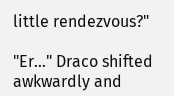little rendezvous?"

"Er…" Draco shifted awkwardly and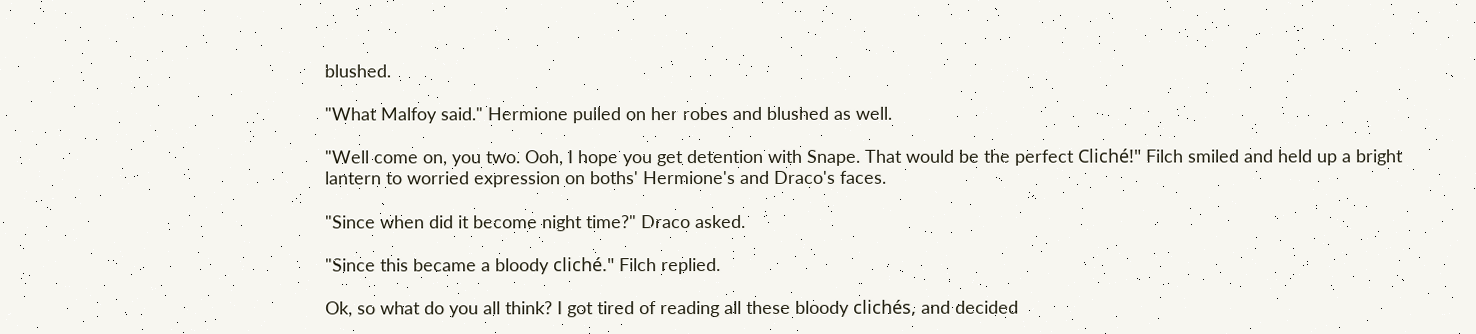blushed.

"What Malfoy said." Hermione pulled on her robes and blushed as well.

"Well come on, you two. Ooh, I hope you get detention with Snape. That would be the perfect Cliché!" Filch smiled and held up a bright lantern to worried expression on boths' Hermione's and Draco's faces.

"Since when did it become night time?" Draco asked.

"Since this became a bloody cliché." Filch replied.

Ok, so what do you all think? I got tired of reading all these bloody clichés, and decided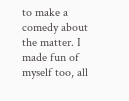to make a comedy about the matter. I made fun of myself too, all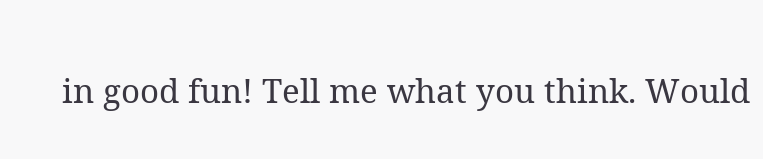in good fun! Tell me what you think. Would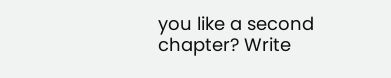you like a second chapter? Write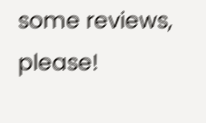some reviews, please!